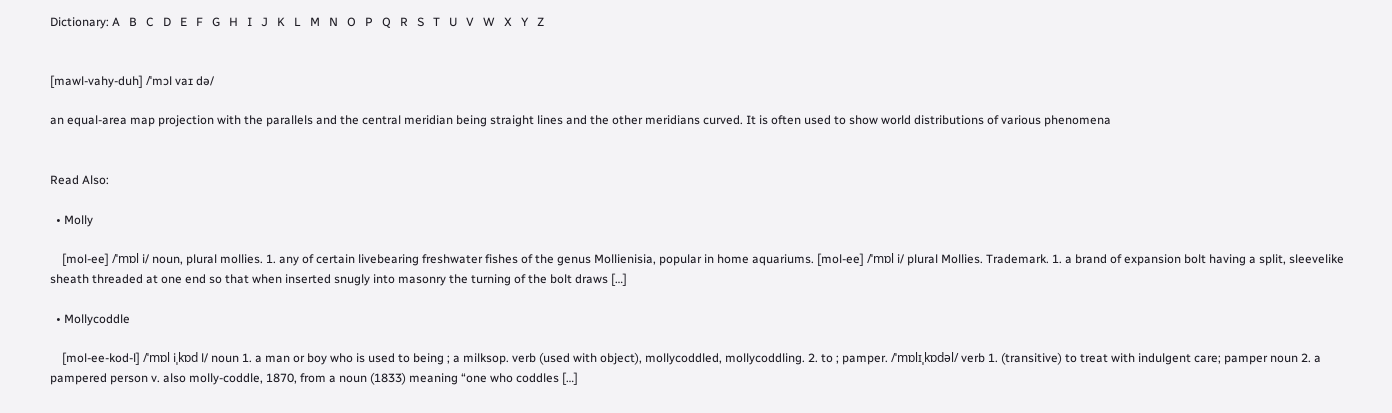Dictionary: A   B   C   D   E   F   G   H   I   J   K   L   M   N   O   P   Q   R   S   T   U   V   W   X   Y   Z


[mawl-vahy-duh] /ˈmɔl vaɪ də/

an equal-area map projection with the parallels and the central meridian being straight lines and the other meridians curved. It is often used to show world distributions of various phenomena


Read Also:

  • Molly

    [mol-ee] /ˈmɒl i/ noun, plural mollies. 1. any of certain livebearing freshwater fishes of the genus Mollienisia, popular in home aquariums. [mol-ee] /ˈmɒl i/ plural Mollies. Trademark. 1. a brand of expansion bolt having a split, sleevelike sheath threaded at one end so that when inserted snugly into masonry the turning of the bolt draws […]

  • Mollycoddle

    [mol-ee-kod-l] /ˈmɒl iˌkɒd l/ noun 1. a man or boy who is used to being ; a milksop. verb (used with object), mollycoddled, mollycoddling. 2. to ; pamper. /ˈmɒlɪˌkɒdəl/ verb 1. (transitive) to treat with indulgent care; pamper noun 2. a pampered person v. also molly-coddle, 1870, from a noun (1833) meaning “one who coddles […]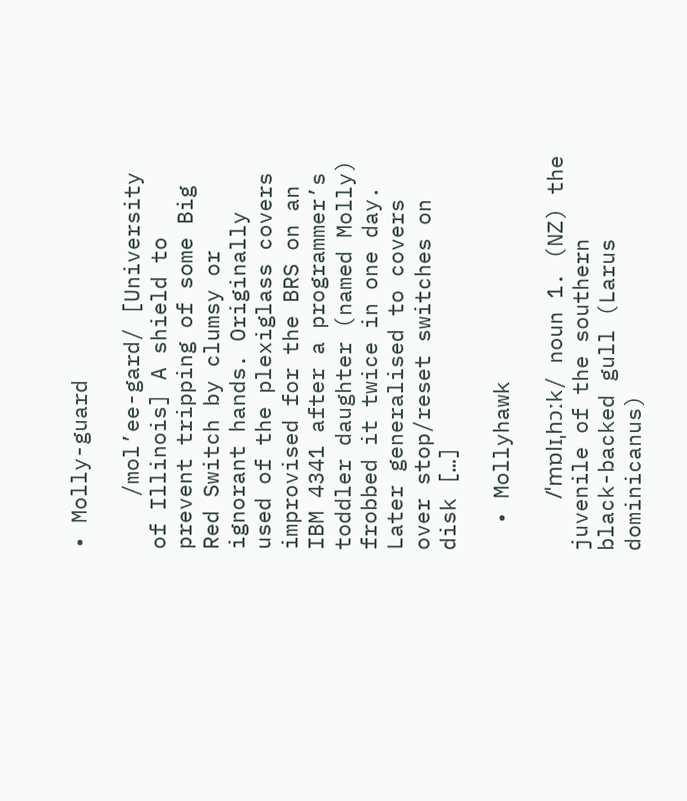• Molly-guard

    /mol’ee-gard/ [University of Illinois] A shield to prevent tripping of some Big Red Switch by clumsy or ignorant hands. Originally used of the plexiglass covers improvised for the BRS on an IBM 4341 after a programmer’s toddler daughter (named Molly) frobbed it twice in one day. Later generalised to covers over stop/reset switches on disk […]

  • Mollyhawk

    /ˈmɒlɪˌhɔːk/ noun 1. (NZ) the juvenile of the southern black-backed gull (Larus dominicanus)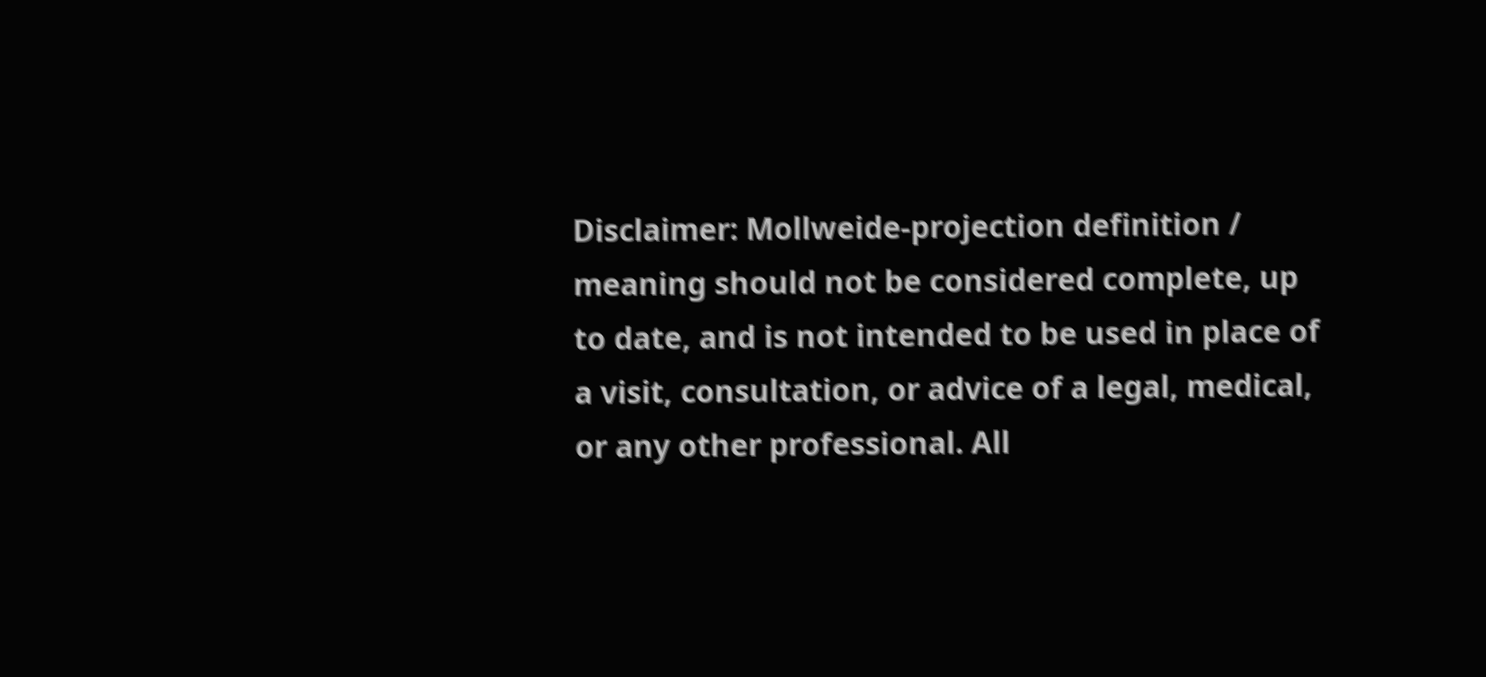Disclaimer: Mollweide-projection definition / meaning should not be considered complete, up to date, and is not intended to be used in place of a visit, consultation, or advice of a legal, medical, or any other professional. All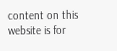content on this website is for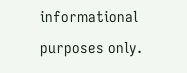informational purposes only.